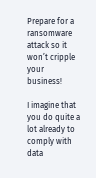Prepare for a ransomware attack so it won’t cripple your business!

I imagine that you do quite a lot already to comply with data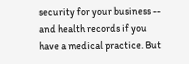security for your business -- and health records if you have a medical practice. But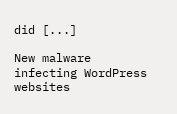did [...]

New malware infecting WordPress websites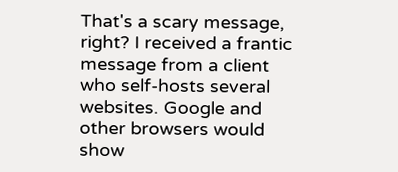That's a scary message, right? I received a frantic message from a client who self-hosts several websites. Google and other browsers would show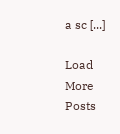a sc [...]

Load More Posts